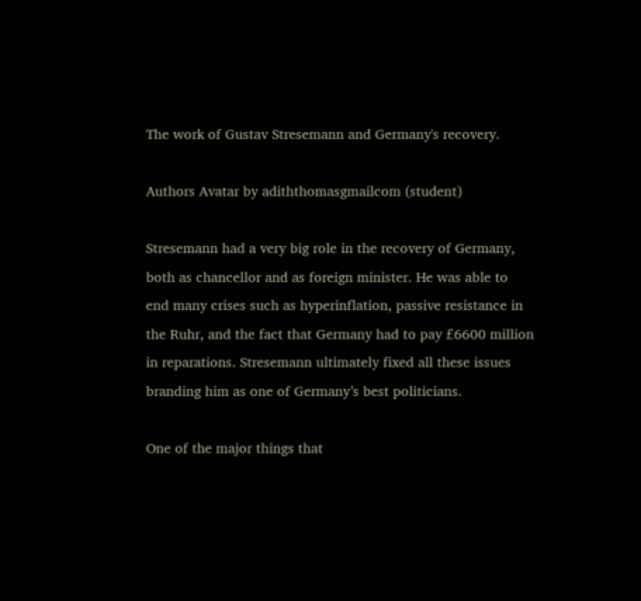The work of Gustav Stresemann and Germany's recovery.

Authors Avatar by adiththomasgmailcom (student)

Stresemann had a very big role in the recovery of Germany, both as chancellor and as foreign minister. He was able to end many crises such as hyperinflation, passive resistance in the Ruhr, and the fact that Germany had to pay £6600 million in reparations. Stresemann ultimately fixed all these issues branding him as one of Germany’s best politicians.

One of the major things that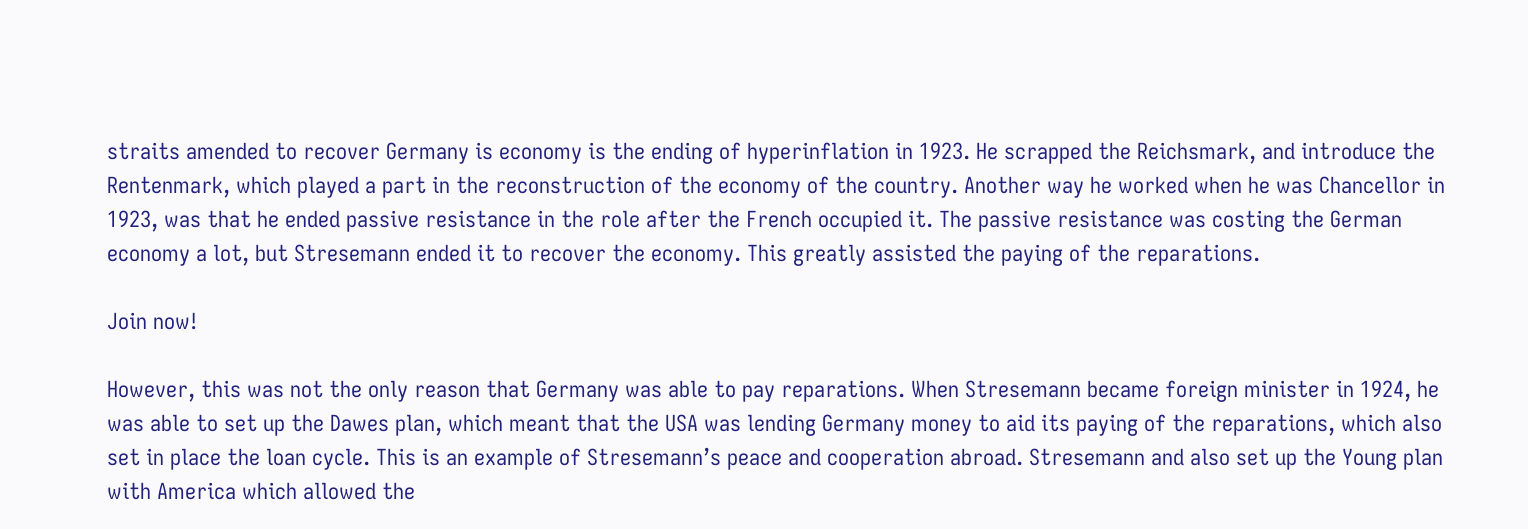straits amended to recover Germany is economy is the ending of hyperinflation in 1923. He scrapped the Reichsmark, and introduce the Rentenmark, which played a part in the reconstruction of the economy of the country. Another way he worked when he was Chancellor in 1923, was that he ended passive resistance in the role after the French occupied it. The passive resistance was costing the German economy a lot, but Stresemann ended it to recover the economy. This greatly assisted the paying of the reparations.

Join now!

However, this was not the only reason that Germany was able to pay reparations. When Stresemann became foreign minister in 1924, he was able to set up the Dawes plan, which meant that the USA was lending Germany money to aid its paying of the reparations, which also set in place the loan cycle. This is an example of Stresemann’s peace and cooperation abroad. Stresemann and also set up the Young plan with America which allowed the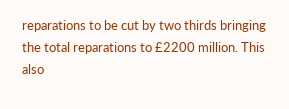reparations to be cut by two thirds bringing the total reparations to £2200 million. This also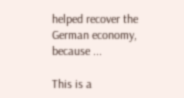helped recover the German economy, because ...

This is a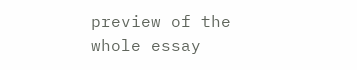preview of the whole essay